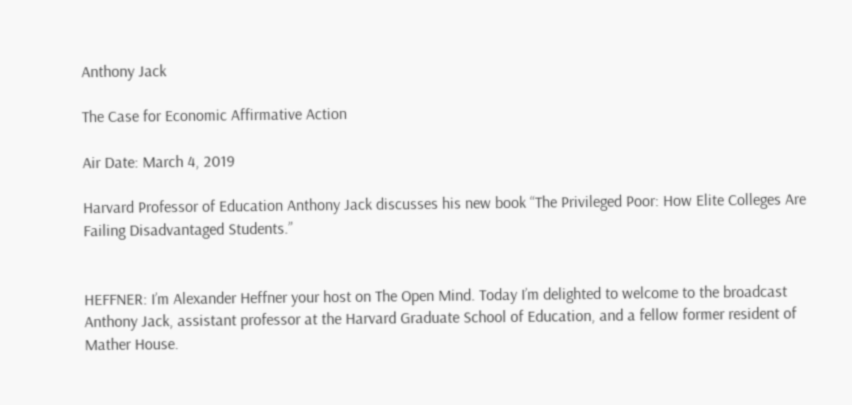Anthony Jack

The Case for Economic Affirmative Action

Air Date: March 4, 2019

Harvard Professor of Education Anthony Jack discusses his new book “The Privileged Poor: How Elite Colleges Are Failing Disadvantaged Students.”


HEFFNER: I’m Alexander Heffner your host on The Open Mind. Today I’m delighted to welcome to the broadcast Anthony Jack, assistant professor at the Harvard Graduate School of Education, and a fellow former resident of Mather House.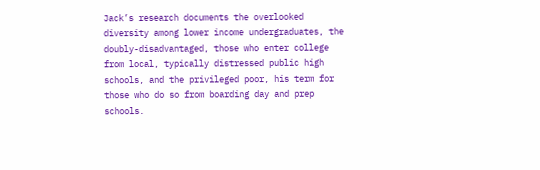Jack’s research documents the overlooked diversity among lower income undergraduates, the doubly-disadvantaged, those who enter college from local, typically distressed public high schools, and the privileged poor, his term for those who do so from boarding day and prep schools.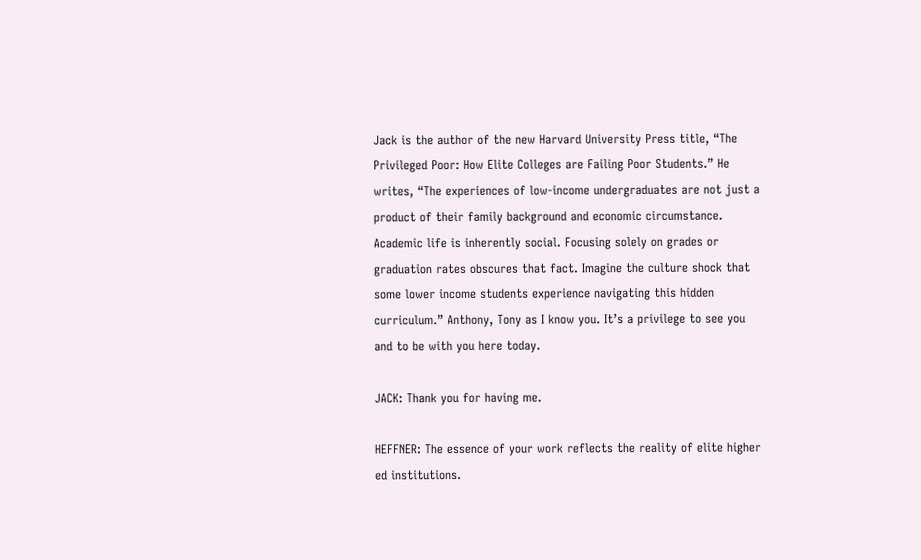Jack is the author of the new Harvard University Press title, “The Privileged Poor: How Elite Colleges are Failing Poor Students.” He writes, “The experiences of low-income undergraduates are not just a product of their family background and economic circumstance. Academic life is inherently social. Focusing solely on grades or graduation rates obscures that fact. Imagine the culture shock that some lower income students experience navigating this hidden curriculum.” Anthony, Tony as I know you. It’s a privilege to see you and to be with you here today.

JACK: Thank you for having me.

HEFFNER: The essence of your work reflects the reality of elite higher ed institutions.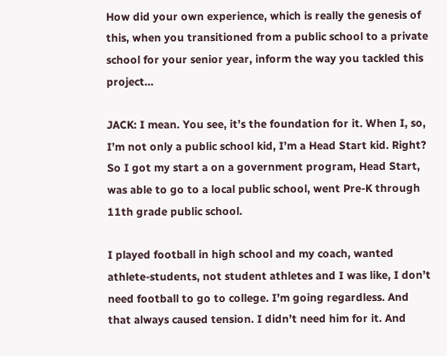How did your own experience, which is really the genesis of this, when you transitioned from a public school to a private school for your senior year, inform the way you tackled this project…

JACK: I mean. You see, it’s the foundation for it. When I, so, I’m not only a public school kid, I’m a Head Start kid. Right? So I got my start a on a government program, Head Start, was able to go to a local public school, went Pre-K through 11th grade public school.

I played football in high school and my coach, wanted athlete-students, not student athletes and I was like, I don’t need football to go to college. I’m going regardless. And that always caused tension. I didn’t need him for it. And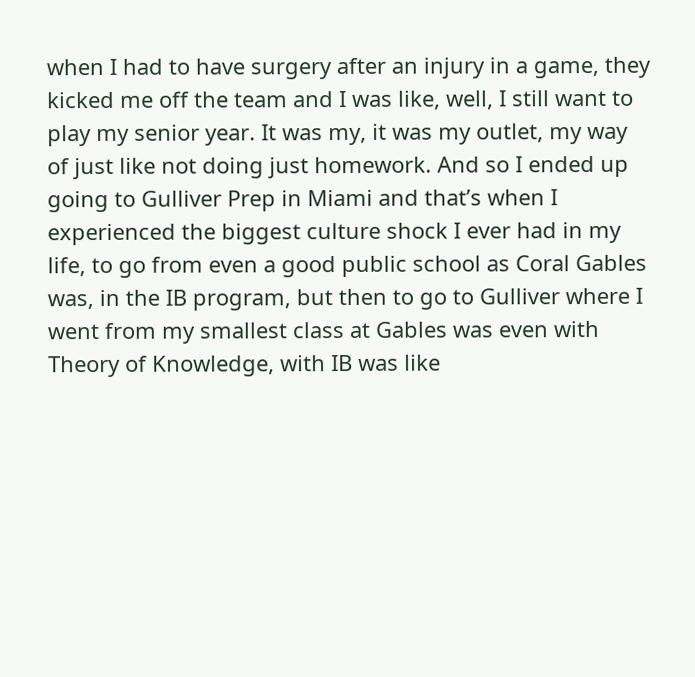when I had to have surgery after an injury in a game, they kicked me off the team and I was like, well, I still want to play my senior year. It was my, it was my outlet, my way of just like not doing just homework. And so I ended up going to Gulliver Prep in Miami and that’s when I experienced the biggest culture shock I ever had in my life, to go from even a good public school as Coral Gables was, in the IB program, but then to go to Gulliver where I went from my smallest class at Gables was even with Theory of Knowledge, with IB was like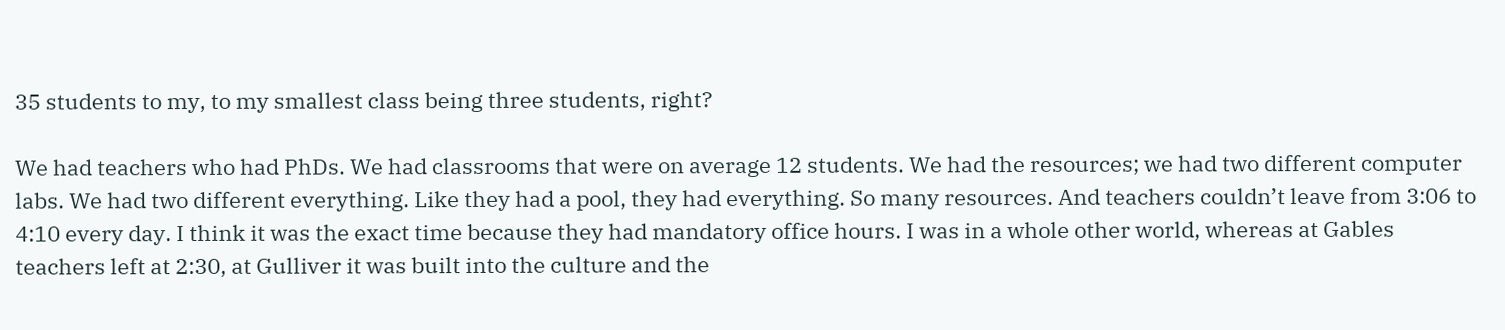35 students to my, to my smallest class being three students, right?

We had teachers who had PhDs. We had classrooms that were on average 12 students. We had the resources; we had two different computer labs. We had two different everything. Like they had a pool, they had everything. So many resources. And teachers couldn’t leave from 3:06 to 4:10 every day. I think it was the exact time because they had mandatory office hours. I was in a whole other world, whereas at Gables teachers left at 2:30, at Gulliver it was built into the culture and the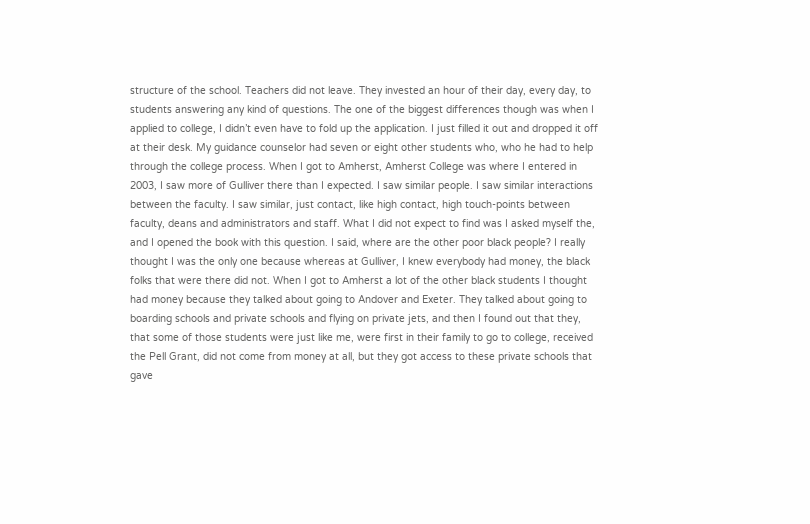structure of the school. Teachers did not leave. They invested an hour of their day, every day, to students answering any kind of questions. The one of the biggest differences though was when I applied to college, I didn’t even have to fold up the application. I just filled it out and dropped it off at their desk. My guidance counselor had seven or eight other students who, who he had to help through the college process. When I got to Amherst, Amherst College was where I entered in 2003, I saw more of Gulliver there than I expected. I saw similar people. I saw similar interactions between the faculty. I saw similar, just contact, like high contact, high touch-points between faculty, deans and administrators and staff. What I did not expect to find was I asked myself the, and I opened the book with this question. I said, where are the other poor black people? I really thought I was the only one because whereas at Gulliver, I knew everybody had money, the black folks that were there did not. When I got to Amherst a lot of the other black students I thought had money because they talked about going to Andover and Exeter. They talked about going to boarding schools and private schools and flying on private jets, and then I found out that they, that some of those students were just like me, were first in their family to go to college, received the Pell Grant, did not come from money at all, but they got access to these private schools that gave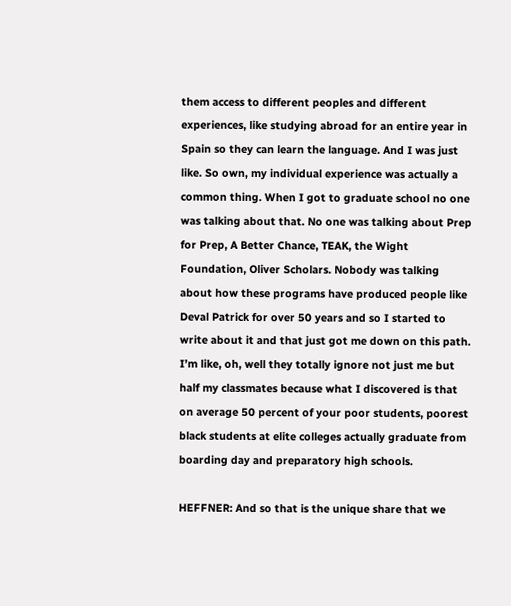them access to different peoples and different experiences, like studying abroad for an entire year in Spain so they can learn the language. And I was just like. So own, my individual experience was actually a common thing. When I got to graduate school no one was talking about that. No one was talking about Prep for Prep, A Better Chance, TEAK, the Wight Foundation, Oliver Scholars. Nobody was talking about how these programs have produced people like Deval Patrick for over 50 years and so I started to write about it and that just got me down on this path. I’m like, oh, well they totally ignore not just me but half my classmates because what I discovered is that on average 50 percent of your poor students, poorest black students at elite colleges actually graduate from boarding day and preparatory high schools.

HEFFNER: And so that is the unique share that we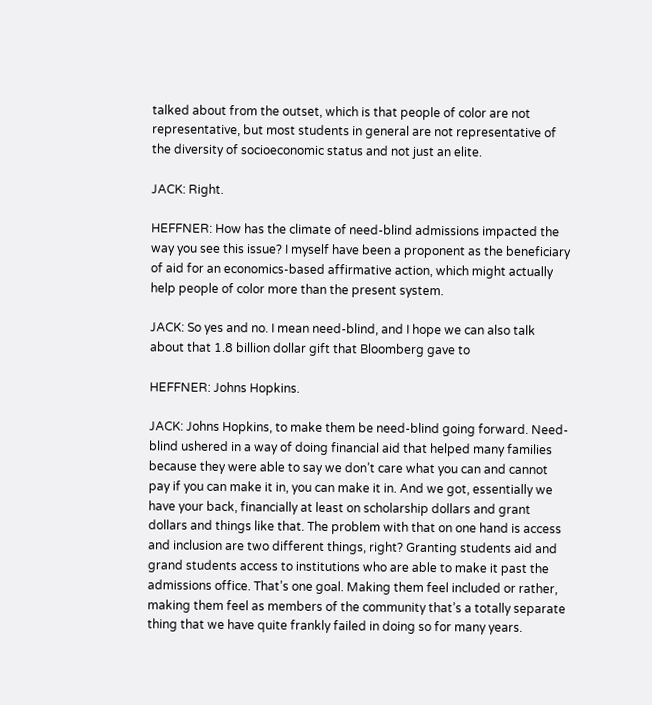talked about from the outset, which is that people of color are not representative, but most students in general are not representative of the diversity of socioeconomic status and not just an elite.

JACK: Right.

HEFFNER: How has the climate of need-blind admissions impacted the way you see this issue? I myself have been a proponent as the beneficiary of aid for an economics-based affirmative action, which might actually help people of color more than the present system.

JACK: So yes and no. I mean need-blind, and I hope we can also talk about that 1.8 billion dollar gift that Bloomberg gave to

HEFFNER: Johns Hopkins.

JACK: Johns Hopkins, to make them be need-blind going forward. Need-blind ushered in a way of doing financial aid that helped many families because they were able to say we don’t care what you can and cannot pay if you can make it in, you can make it in. And we got, essentially we have your back, financially at least on scholarship dollars and grant dollars and things like that. The problem with that on one hand is access and inclusion are two different things, right? Granting students aid and grand students access to institutions who are able to make it past the admissions office. That’s one goal. Making them feel included or rather, making them feel as members of the community that’s a totally separate thing that we have quite frankly failed in doing so for many years.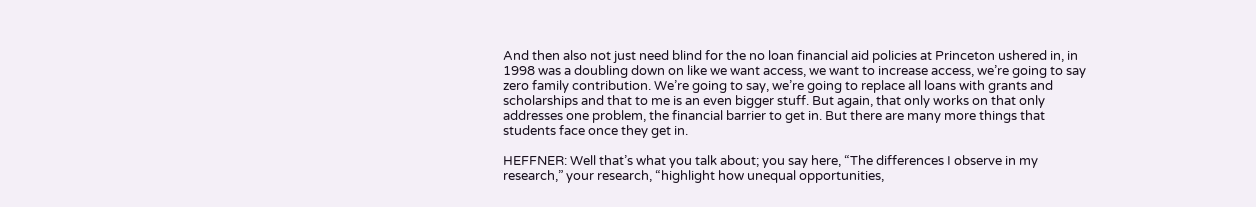And then also not just need blind for the no loan financial aid policies at Princeton ushered in, in 1998 was a doubling down on like we want access, we want to increase access, we’re going to say zero family contribution. We’re going to say, we’re going to replace all loans with grants and scholarships and that to me is an even bigger stuff. But again, that only works on that only addresses one problem, the financial barrier to get in. But there are many more things that students face once they get in.

HEFFNER: Well that’s what you talk about; you say here, “The differences I observe in my research,” your research, “highlight how unequal opportunities,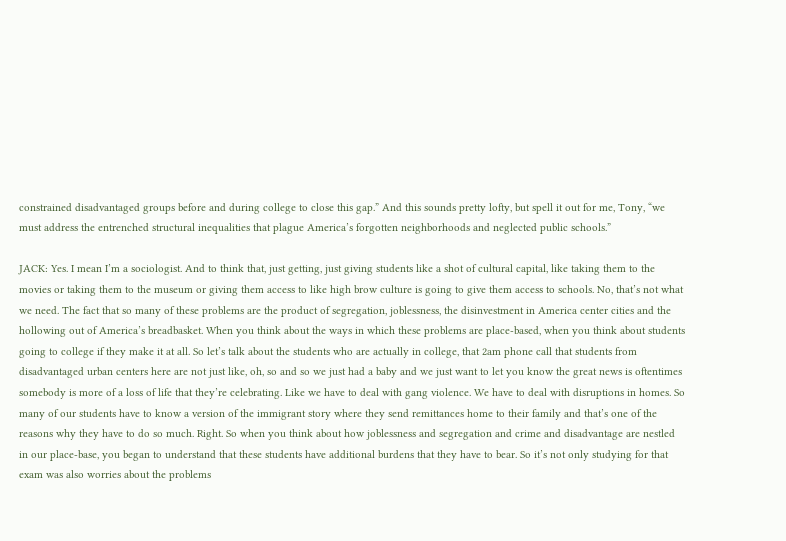constrained disadvantaged groups before and during college to close this gap.” And this sounds pretty lofty, but spell it out for me, Tony, “we must address the entrenched structural inequalities that plague America’s forgotten neighborhoods and neglected public schools.”

JACK: Yes. I mean I’m a sociologist. And to think that, just getting, just giving students like a shot of cultural capital, like taking them to the movies or taking them to the museum or giving them access to like high brow culture is going to give them access to schools. No, that’s not what we need. The fact that so many of these problems are the product of segregation, joblessness, the disinvestment in America center cities and the hollowing out of America’s breadbasket. When you think about the ways in which these problems are place-based, when you think about students going to college if they make it at all. So let’s talk about the students who are actually in college, that 2am phone call that students from disadvantaged urban centers here are not just like, oh, so and so we just had a baby and we just want to let you know the great news is oftentimes somebody is more of a loss of life that they’re celebrating. Like we have to deal with gang violence. We have to deal with disruptions in homes. So many of our students have to know a version of the immigrant story where they send remittances home to their family and that’s one of the reasons why they have to do so much. Right. So when you think about how joblessness and segregation and crime and disadvantage are nestled in our place-base, you began to understand that these students have additional burdens that they have to bear. So it’s not only studying for that exam was also worries about the problems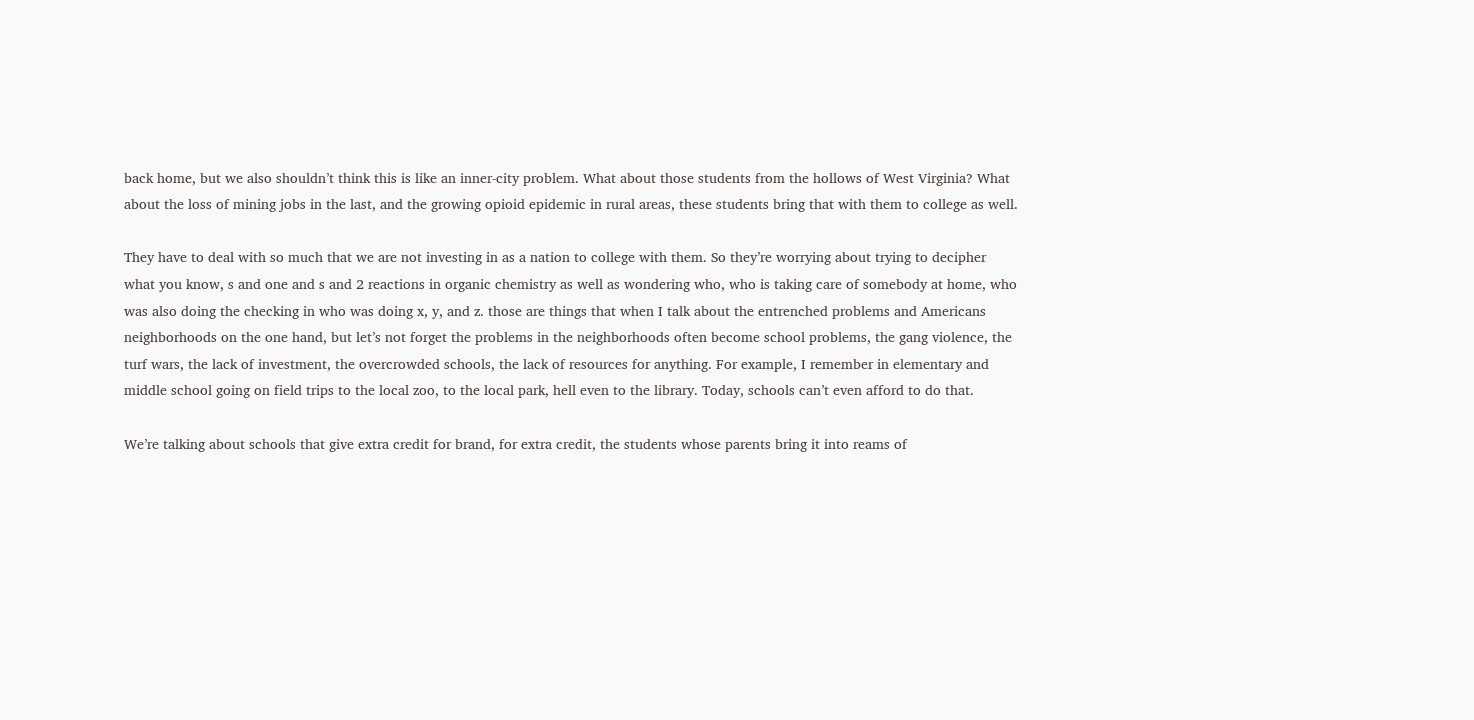back home, but we also shouldn’t think this is like an inner-city problem. What about those students from the hollows of West Virginia? What about the loss of mining jobs in the last, and the growing opioid epidemic in rural areas, these students bring that with them to college as well.

They have to deal with so much that we are not investing in as a nation to college with them. So they’re worrying about trying to decipher what you know, s and one and s and 2 reactions in organic chemistry as well as wondering who, who is taking care of somebody at home, who was also doing the checking in who was doing x, y, and z. those are things that when I talk about the entrenched problems and Americans neighborhoods on the one hand, but let’s not forget the problems in the neighborhoods often become school problems, the gang violence, the turf wars, the lack of investment, the overcrowded schools, the lack of resources for anything. For example, I remember in elementary and middle school going on field trips to the local zoo, to the local park, hell even to the library. Today, schools can’t even afford to do that.

We’re talking about schools that give extra credit for brand, for extra credit, the students whose parents bring it into reams of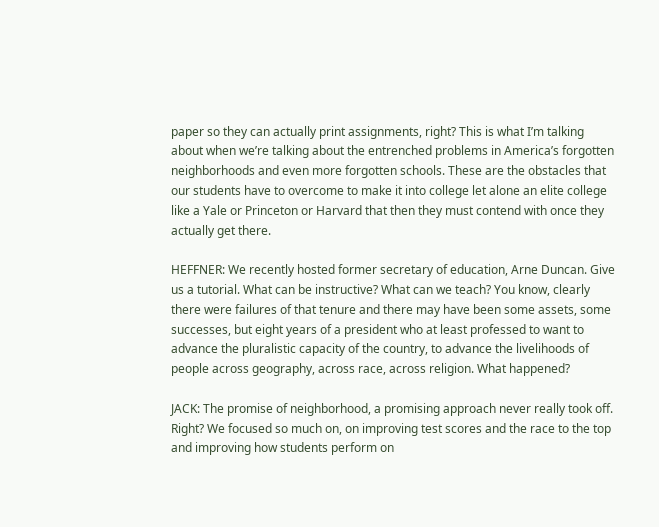paper so they can actually print assignments, right? This is what I’m talking about when we’re talking about the entrenched problems in America’s forgotten neighborhoods and even more forgotten schools. These are the obstacles that our students have to overcome to make it into college let alone an elite college like a Yale or Princeton or Harvard that then they must contend with once they actually get there.

HEFFNER: We recently hosted former secretary of education, Arne Duncan. Give us a tutorial. What can be instructive? What can we teach? You know, clearly there were failures of that tenure and there may have been some assets, some successes, but eight years of a president who at least professed to want to advance the pluralistic capacity of the country, to advance the livelihoods of people across geography, across race, across religion. What happened?

JACK: The promise of neighborhood, a promising approach never really took off. Right? We focused so much on, on improving test scores and the race to the top and improving how students perform on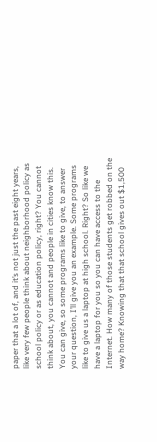paper that a lot of, and it’s not just the past eight years, like very few people think about neighborhood policy as school policy or as education policy, right? You cannot think about, you cannot and people in cities know this. You can give, so some programs like to give, to answer your question, I’ll give you an example. Some programs like to give us a laptop at high school. Right? So like we have a laptop for you so you can have access to the Internet. How many of those students get robbed on the way home? Knowing that that school gives out $1,500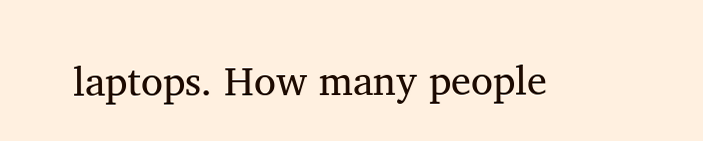laptops. How many people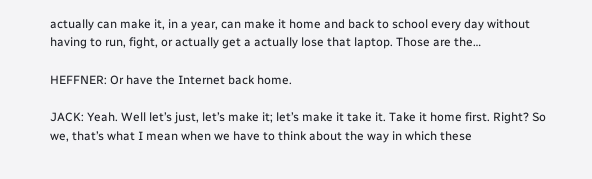actually can make it, in a year, can make it home and back to school every day without having to run, fight, or actually get a actually lose that laptop. Those are the…

HEFFNER: Or have the Internet back home.

JACK: Yeah. Well let’s just, let’s make it; let’s make it take it. Take it home first. Right? So we, that’s what I mean when we have to think about the way in which these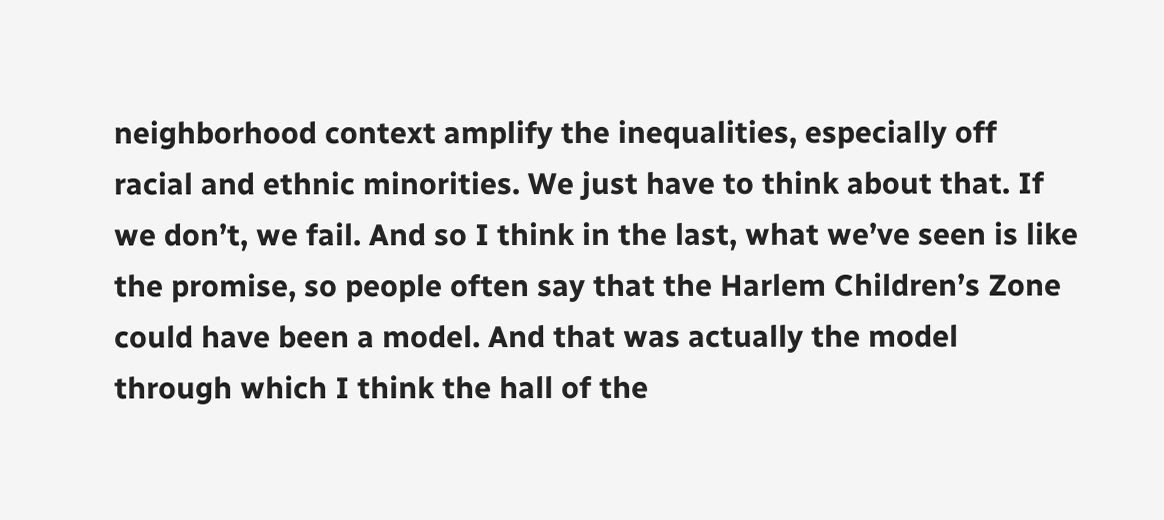neighborhood context amplify the inequalities, especially off racial and ethnic minorities. We just have to think about that. If we don’t, we fail. And so I think in the last, what we’ve seen is like the promise, so people often say that the Harlem Children’s Zone could have been a model. And that was actually the model through which I think the hall of the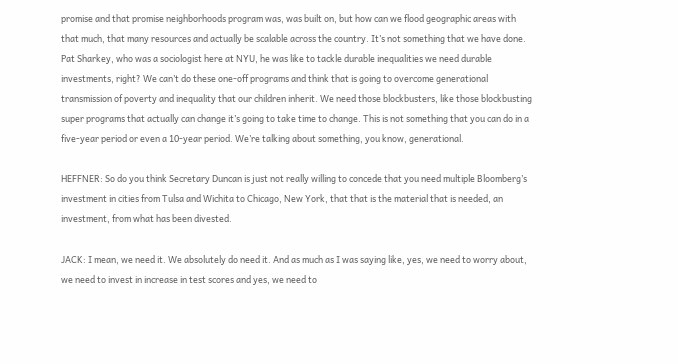promise and that promise neighborhoods program was, was built on, but how can we flood geographic areas with that much, that many resources and actually be scalable across the country. It’s not something that we have done. Pat Sharkey, who was a sociologist here at NYU, he was like to tackle durable inequalities we need durable investments, right? We can’t do these one-off programs and think that is going to overcome generational transmission of poverty and inequality that our children inherit. We need those blockbusters, like those blockbusting super programs that actually can change it’s going to take time to change. This is not something that you can do in a five-year period or even a 10-year period. We’re talking about something, you know, generational.

HEFFNER: So do you think Secretary Duncan is just not really willing to concede that you need multiple Bloomberg’s investment in cities from Tulsa and Wichita to Chicago, New York, that that is the material that is needed, an investment, from what has been divested.

JACK: I mean, we need it. We absolutely do need it. And as much as I was saying like, yes, we need to worry about, we need to invest in increase in test scores and yes, we need to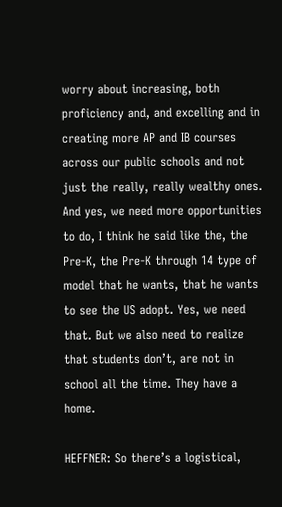worry about increasing, both proficiency and, and excelling and in creating more AP and IB courses across our public schools and not just the really, really wealthy ones. And yes, we need more opportunities to do, I think he said like the, the Pre-K, the Pre-K through 14 type of model that he wants, that he wants to see the US adopt. Yes, we need that. But we also need to realize that students don’t, are not in school all the time. They have a home.

HEFFNER: So there’s a logistical,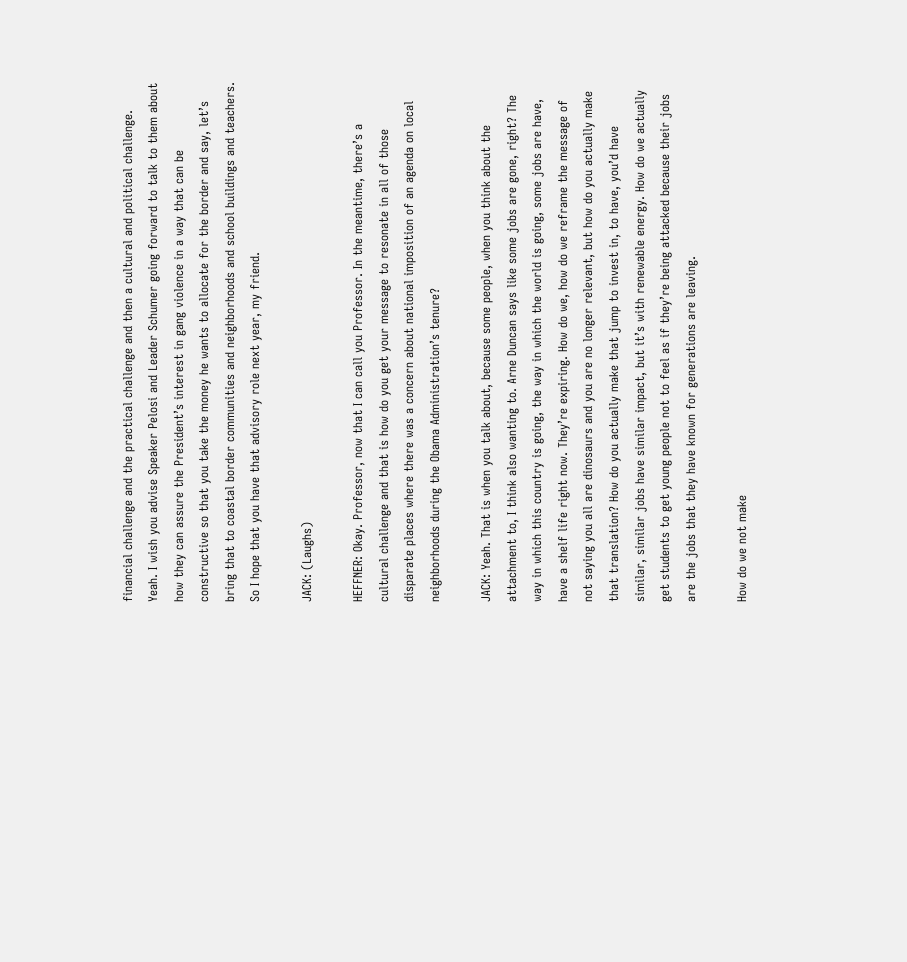financial challenge and the practical challenge and then a cultural and political challenge. Yeah. I wish you advise Speaker Pelosi and Leader Schumer going forward to talk to them about how they can assure the President’s interest in gang violence in a way that can be constructive so that you take the money he wants to allocate for the border and say, let’s bring that to coastal border communities and neighborhoods and school buildings and teachers. So I hope that you have that advisory role next year, my friend.

JACK: (Laughs)

HEFFNER: Okay. Professor, now that I can call you Professor. In the meantime, there’s a cultural challenge and that is how do you get your message to resonate in all of those disparate places where there was a concern about national imposition of an agenda on local neighborhoods during the Obama Administration’s tenure?

JACK: Yeah. That is when you talk about, because some people, when you think about the attachment to, I think also wanting to. Arne Duncan says like some jobs are gone, right? The way in which this country is going, the way in which the world is going, some jobs are have, have a shelf life right now. They’re expiring. How do we, how do we reframe the message of not saying you all are dinosaurs and you are no longer relevant, but how do you actually make that translation? How do you actually make that jump to invest in, to have, you’d have similar, similar jobs have similar impact, but it’s with renewable energy. How do we actually get students to get young people not to feel as if they’re being attacked because their jobs are the jobs that they have known for generations are leaving.

How do we not make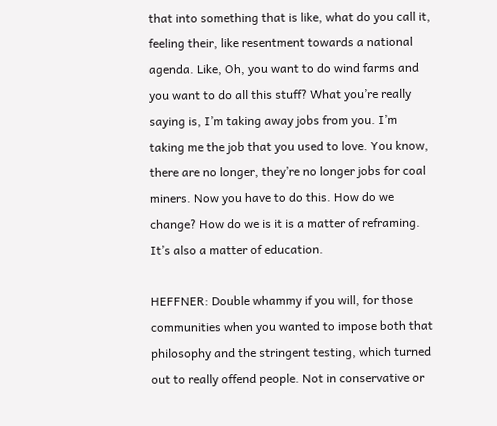that into something that is like, what do you call it, feeling their, like resentment towards a national agenda. Like, Oh, you want to do wind farms and you want to do all this stuff? What you’re really saying is, I’m taking away jobs from you. I’m taking me the job that you used to love. You know, there are no longer, they’re no longer jobs for coal miners. Now you have to do this. How do we change? How do we is it is a matter of reframing. It’s also a matter of education.

HEFFNER: Double whammy if you will, for those communities when you wanted to impose both that philosophy and the stringent testing, which turned out to really offend people. Not in conservative or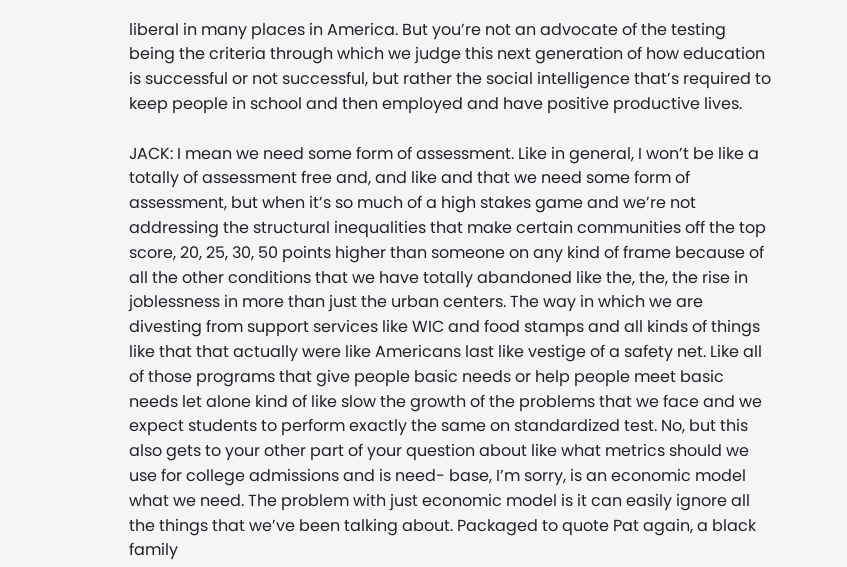liberal in many places in America. But you’re not an advocate of the testing being the criteria through which we judge this next generation of how education is successful or not successful, but rather the social intelligence that’s required to keep people in school and then employed and have positive productive lives.

JACK: I mean we need some form of assessment. Like in general, I won’t be like a totally of assessment free and, and like and that we need some form of assessment, but when it’s so much of a high stakes game and we’re not addressing the structural inequalities that make certain communities off the top score, 20, 25, 30, 50 points higher than someone on any kind of frame because of all the other conditions that we have totally abandoned like the, the, the rise in joblessness in more than just the urban centers. The way in which we are divesting from support services like WIC and food stamps and all kinds of things like that that actually were like Americans last like vestige of a safety net. Like all of those programs that give people basic needs or help people meet basic needs let alone kind of like slow the growth of the problems that we face and we expect students to perform exactly the same on standardized test. No, but this also gets to your other part of your question about like what metrics should we use for college admissions and is need- base, I’m sorry, is an economic model what we need. The problem with just economic model is it can easily ignore all the things that we’ve been talking about. Packaged to quote Pat again, a black family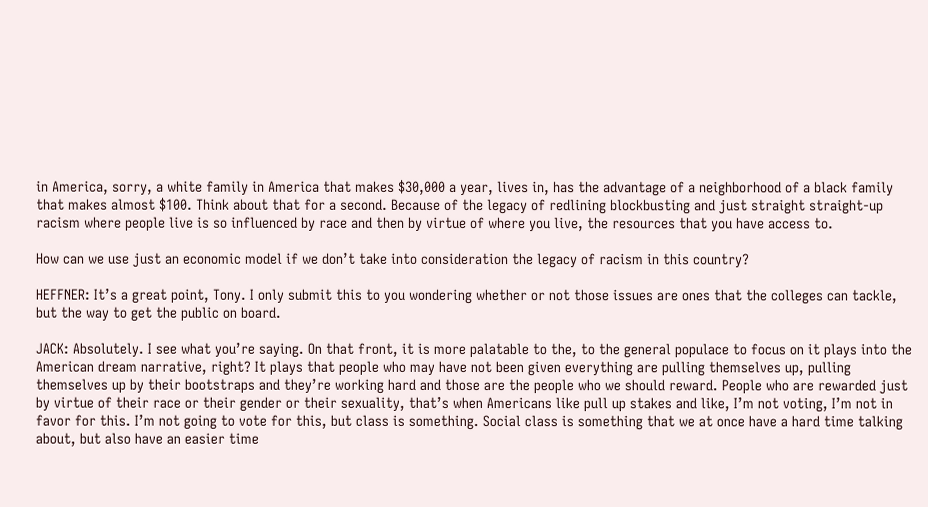in America, sorry, a white family in America that makes $30,000 a year, lives in, has the advantage of a neighborhood of a black family that makes almost $100. Think about that for a second. Because of the legacy of redlining blockbusting and just straight straight-up racism where people live is so influenced by race and then by virtue of where you live, the resources that you have access to.

How can we use just an economic model if we don’t take into consideration the legacy of racism in this country?

HEFFNER: It’s a great point, Tony. I only submit this to you wondering whether or not those issues are ones that the colleges can tackle, but the way to get the public on board.

JACK: Absolutely. I see what you’re saying. On that front, it is more palatable to the, to the general populace to focus on it plays into the American dream narrative, right? It plays that people who may have not been given everything are pulling themselves up, pulling themselves up by their bootstraps and they’re working hard and those are the people who we should reward. People who are rewarded just by virtue of their race or their gender or their sexuality, that’s when Americans like pull up stakes and like, I’m not voting, I’m not in favor for this. I’m not going to vote for this, but class is something. Social class is something that we at once have a hard time talking about, but also have an easier time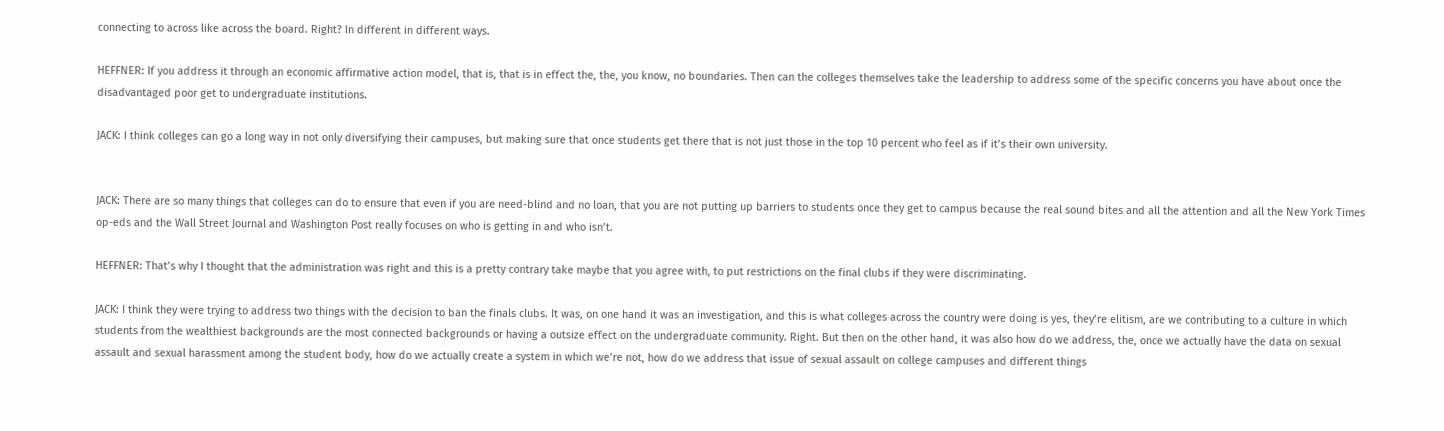connecting to across like across the board. Right? In different in different ways.

HEFFNER: If you address it through an economic affirmative action model, that is, that is in effect the, the, you know, no boundaries. Then can the colleges themselves take the leadership to address some of the specific concerns you have about once the disadvantaged poor get to undergraduate institutions.

JACK: I think colleges can go a long way in not only diversifying their campuses, but making sure that once students get there that is not just those in the top 10 percent who feel as if it’s their own university.


JACK: There are so many things that colleges can do to ensure that even if you are need-blind and no loan, that you are not putting up barriers to students once they get to campus because the real sound bites and all the attention and all the New York Times op-eds and the Wall Street Journal and Washington Post really focuses on who is getting in and who isn’t.

HEFFNER: That’s why I thought that the administration was right and this is a pretty contrary take maybe that you agree with, to put restrictions on the final clubs if they were discriminating.

JACK: I think they were trying to address two things with the decision to ban the finals clubs. It was, on one hand it was an investigation, and this is what colleges across the country were doing is yes, they’re elitism, are we contributing to a culture in which students from the wealthiest backgrounds are the most connected backgrounds or having a outsize effect on the undergraduate community. Right. But then on the other hand, it was also how do we address, the, once we actually have the data on sexual assault and sexual harassment among the student body, how do we actually create a system in which we’re not, how do we address that issue of sexual assault on college campuses and different things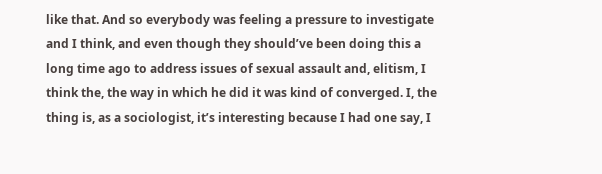like that. And so everybody was feeling a pressure to investigate and I think, and even though they should’ve been doing this a long time ago to address issues of sexual assault and, elitism, I think the, the way in which he did it was kind of converged. I, the thing is, as a sociologist, it’s interesting because I had one say, I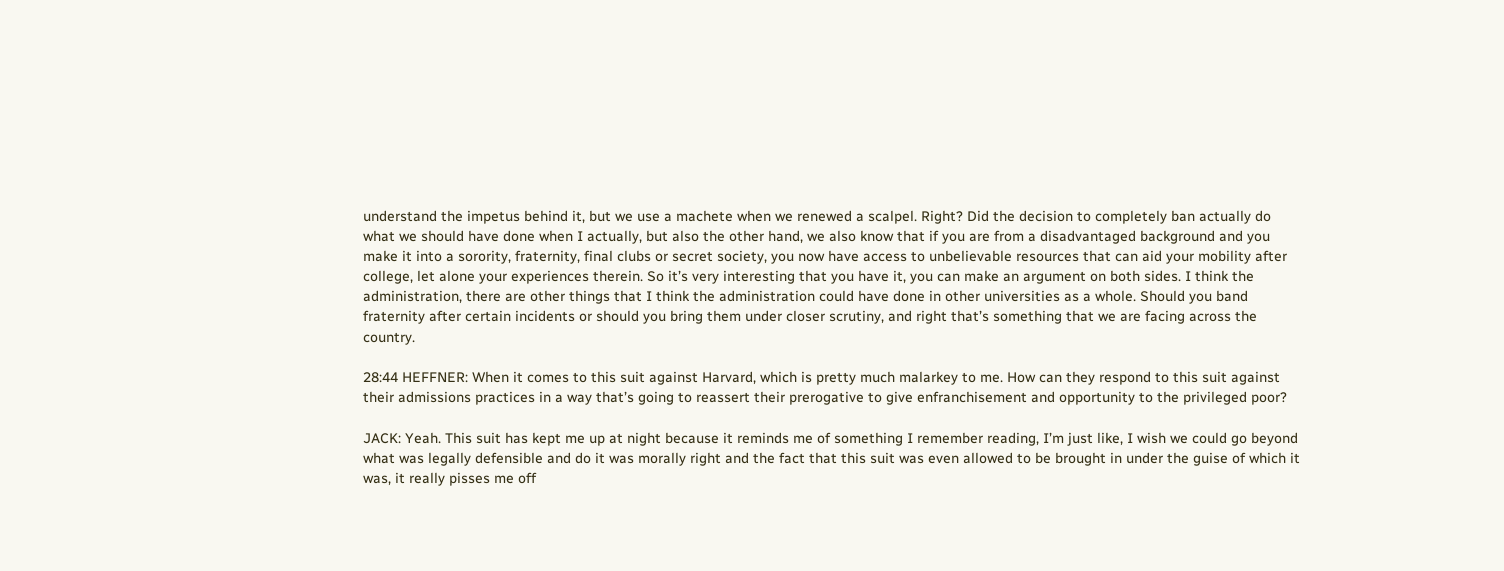understand the impetus behind it, but we use a machete when we renewed a scalpel. Right? Did the decision to completely ban actually do what we should have done when I actually, but also the other hand, we also know that if you are from a disadvantaged background and you make it into a sorority, fraternity, final clubs or secret society, you now have access to unbelievable resources that can aid your mobility after college, let alone your experiences therein. So it’s very interesting that you have it, you can make an argument on both sides. I think the administration, there are other things that I think the administration could have done in other universities as a whole. Should you band fraternity after certain incidents or should you bring them under closer scrutiny, and right that’s something that we are facing across the country.

28:44 HEFFNER: When it comes to this suit against Harvard, which is pretty much malarkey to me. How can they respond to this suit against their admissions practices in a way that’s going to reassert their prerogative to give enfranchisement and opportunity to the privileged poor?

JACK: Yeah. This suit has kept me up at night because it reminds me of something I remember reading, I’m just like, I wish we could go beyond what was legally defensible and do it was morally right and the fact that this suit was even allowed to be brought in under the guise of which it was, it really pisses me off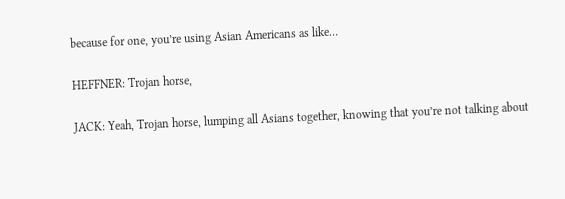because for one, you’re using Asian Americans as like…

HEFFNER: Trojan horse,

JACK: Yeah, Trojan horse, lumping all Asians together, knowing that you’re not talking about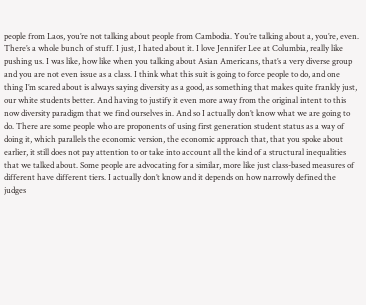people from Laos, you’re not talking about people from Cambodia. You’re talking about a, you’re, even. There’s a whole bunch of stuff. I just, I hated about it. I love Jennifer Lee at Columbia, really like pushing us. I was like, how like when you talking about Asian Americans, that’s a very diverse group and you are not even issue as a class. I think what this suit is going to force people to do, and one thing I’m scared about is always saying diversity as a good, as something that makes quite frankly just, our white students better. And having to justify it even more away from the original intent to this now diversity paradigm that we find ourselves in. And so I actually don’t know what we are going to do. There are some people who are proponents of using first generation student status as a way of doing it, which parallels the economic version, the economic approach that, that you spoke about earlier, it still does not pay attention to or take into account all the kind of a structural inequalities that we talked about. Some people are advocating for a similar, more like just class-based measures of different have different tiers. I actually don’t know and it depends on how narrowly defined the judges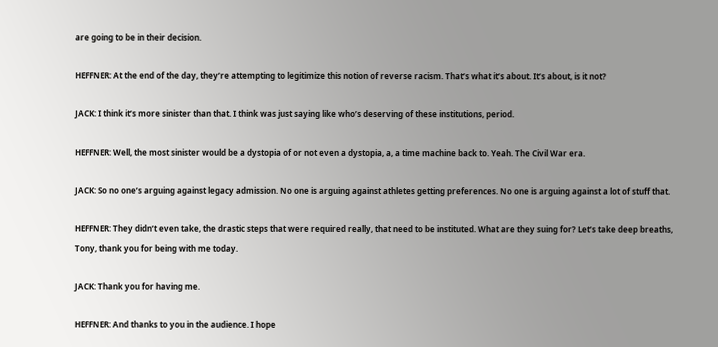are going to be in their decision.

HEFFNER: At the end of the day, they’re attempting to legitimize this notion of reverse racism. That’s what it’s about. It’s about, is it not?

JACK: I think it’s more sinister than that. I think was just saying like who’s deserving of these institutions, period.

HEFFNER: Well, the most sinister would be a dystopia of or not even a dystopia, a, a time machine back to. Yeah. The Civil War era.

JACK: So no one’s arguing against legacy admission. No one is arguing against athletes getting preferences. No one is arguing against a lot of stuff that.

HEFFNER: They didn’t even take, the drastic steps that were required really, that need to be instituted. What are they suing for? Let’s take deep breaths, Tony, thank you for being with me today.

JACK: Thank you for having me.

HEFFNER: And thanks to you in the audience. I hope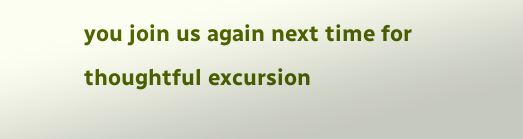you join us again next time for thoughtful excursion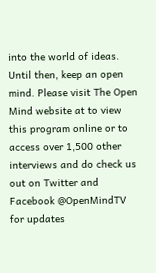into the world of ideas. Until then, keep an open mind. Please visit The Open Mind website at to view this program online or to access over 1,500 other interviews and do check us out on Twitter and Facebook @OpenMindTV for updates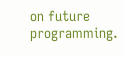on future programming.